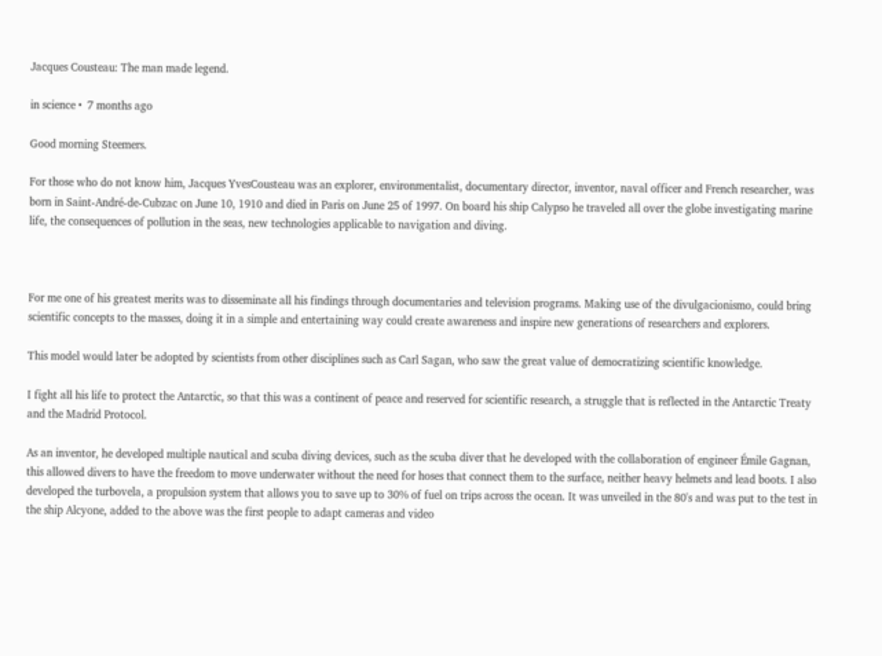Jacques Cousteau: The man made legend.

in science •  7 months ago

Good morning Steemers.

For those who do not know him, Jacques YvesCousteau was an explorer, environmentalist, documentary director, inventor, naval officer and French researcher, was born in Saint-André-de-Cubzac on June 10, 1910 and died in Paris on June 25 of 1997. On board his ship Calypso he traveled all over the globe investigating marine life, the consequences of pollution in the seas, new technologies applicable to navigation and diving.



For me one of his greatest merits was to disseminate all his findings through documentaries and television programs. Making use of the divulgacionismo, could bring scientific concepts to the masses, doing it in a simple and entertaining way could create awareness and inspire new generations of researchers and explorers.

This model would later be adopted by scientists from other disciplines such as Carl Sagan, who saw the great value of democratizing scientific knowledge.

I fight all his life to protect the Antarctic, so that this was a continent of peace and reserved for scientific research, a struggle that is reflected in the Antarctic Treaty and the Madrid Protocol.

As an inventor, he developed multiple nautical and scuba diving devices, such as the scuba diver that he developed with the collaboration of engineer Émile Gagnan, this allowed divers to have the freedom to move underwater without the need for hoses that connect them to the surface, neither heavy helmets and lead boots. I also developed the turbovela, a propulsion system that allows you to save up to 30% of fuel on trips across the ocean. It was unveiled in the 80's and was put to the test in the ship Alcyone, added to the above was the first people to adapt cameras and video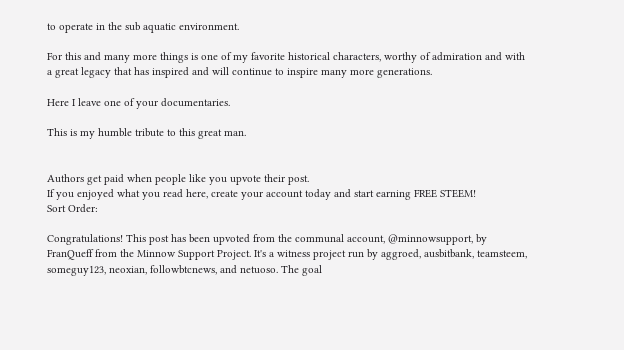to operate in the sub aquatic environment.

For this and many more things is one of my favorite historical characters, worthy of admiration and with a great legacy that has inspired and will continue to inspire many more generations.

Here I leave one of your documentaries.

This is my humble tribute to this great man.


Authors get paid when people like you upvote their post.
If you enjoyed what you read here, create your account today and start earning FREE STEEM!
Sort Order:

Congratulations! This post has been upvoted from the communal account, @minnowsupport, by FranQueff from the Minnow Support Project. It's a witness project run by aggroed, ausbitbank, teamsteem, someguy123, neoxian, followbtcnews, and netuoso. The goal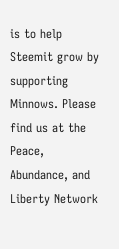is to help Steemit grow by supporting Minnows. Please find us at the Peace, Abundance, and Liberty Network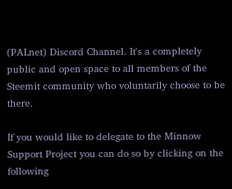(PALnet) Discord Channel. It's a completely public and open space to all members of the Steemit community who voluntarily choose to be there.

If you would like to delegate to the Minnow Support Project you can do so by clicking on the following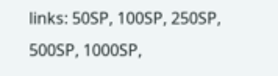links: 50SP, 100SP, 250SP, 500SP, 1000SP,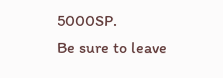5000SP.
Be sure to leave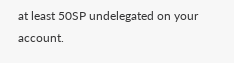at least 50SP undelegated on your account.